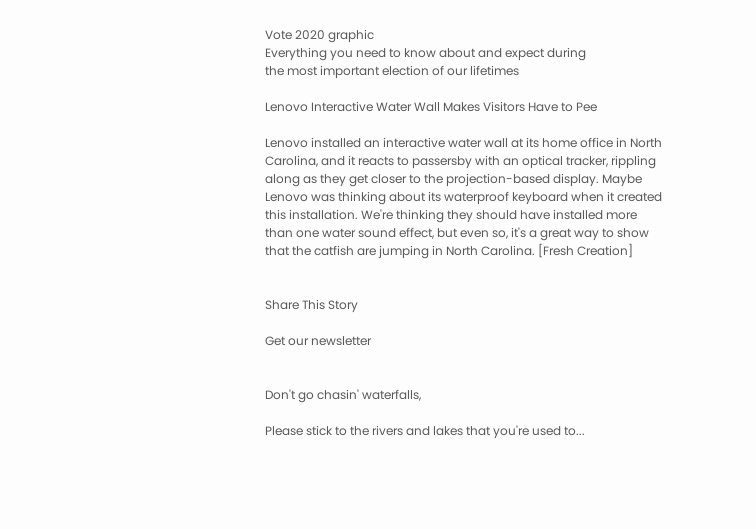Vote 2020 graphic
Everything you need to know about and expect during
the most important election of our lifetimes

Lenovo Interactive Water Wall Makes Visitors Have to Pee

Lenovo installed an interactive water wall at its home office in North Carolina, and it reacts to passersby with an optical tracker, rippling along as they get closer to the projection-based display. Maybe Lenovo was thinking about its waterproof keyboard when it created this installation. We're thinking they should have installed more than one water sound effect, but even so, it's a great way to show that the catfish are jumping in North Carolina. [Fresh Creation]


Share This Story

Get our newsletter


Don't go chasin' waterfalls,

Please stick to the rivers and lakes that you're used to...